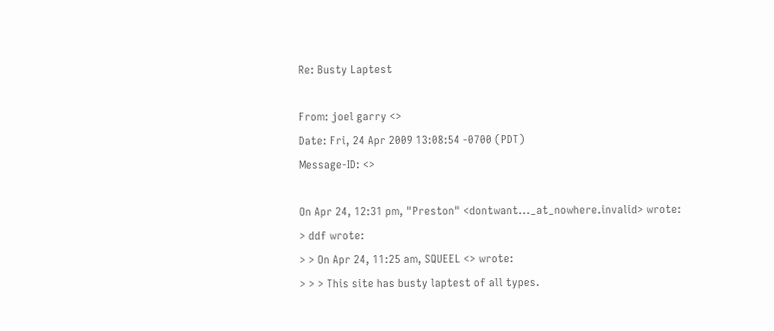Re: Busty Laptest

From: joel garry <>
Date: Fri, 24 Apr 2009 13:08:54 -0700 (PDT)
Message-ID: <>

On Apr 24, 12:31 pm, "Preston" <dontwant..._at_nowhere.invalid> wrote:
> ddf wrote:
> > On Apr 24, 11:25 am, SQUEEL <> wrote:
> > > This site has busty laptest of all types.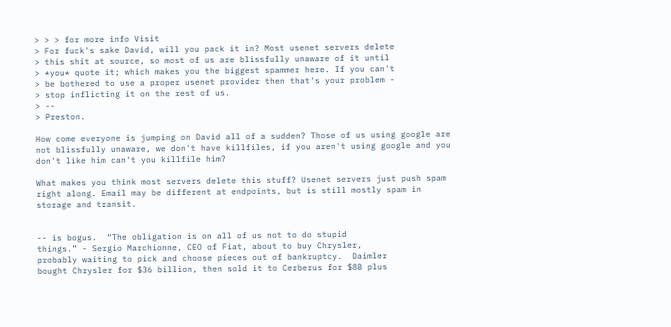> > > for more info Visit
> For fuck's sake David, will you pack it in? Most usenet servers delete
> this shit at source, so most of us are blissfully unaware of it until
> *you* quote it; which makes you the biggest spammer here. If you can't
> be bothered to use a proper usenet provider then that's your problem -
> stop inflicting it on the rest of us.
> --
> Preston.

How come everyone is jumping on David all of a sudden? Those of us using google are not blissfully unaware, we don't have killfiles, if you aren't using google and you don't like him can't you killfile him?

What makes you think most servers delete this stuff? Usenet servers just push spam right along. Email may be different at endpoints, but is still mostly spam in storage and transit.


-- is bogus.  “The obligation is on all of us not to do stupid
things.” - Sergio Marchionne, CEO of Fiat, about to buy Chrysler,
probably waiting to pick and choose pieces out of bankruptcy.  Daimler
bought Chrysler for $36 billion, then sold it to Cerberus for $8B plus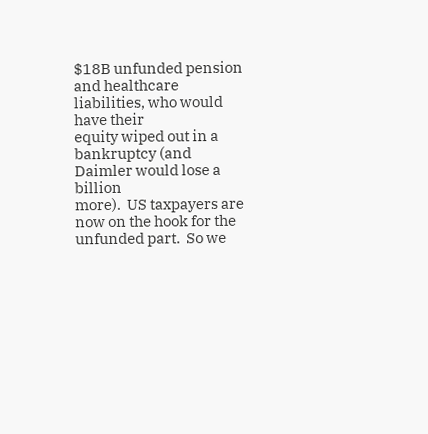$18B unfunded pension and healthcare liabilities, who would have their
equity wiped out in a bankruptcy (and Daimler would lose a billion
more).  US taxpayers are now on the hook for the unfunded part.  So we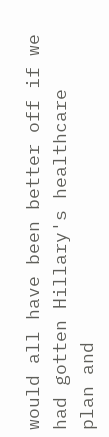would all have been better off if we had gotten Hillary's healthcare
plan and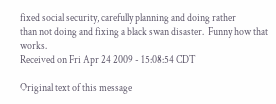fixed social security, carefully planning and doing rather
than not doing and fixing a black swan disaster.  Funny how that works.
Received on Fri Apr 24 2009 - 15:08:54 CDT

Original text of this message